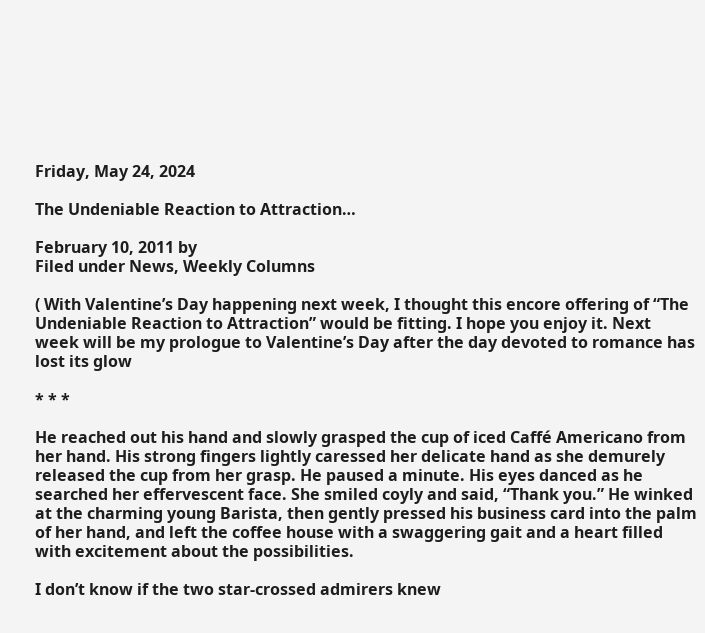Friday, May 24, 2024

The Undeniable Reaction to Attraction…

February 10, 2011 by
Filed under News, Weekly Columns

( With Valentine’s Day happening next week, I thought this encore offering of “The Undeniable Reaction to Attraction” would be fitting. I hope you enjoy it. Next week will be my prologue to Valentine’s Day after the day devoted to romance has lost its glow

* * *

He reached out his hand and slowly grasped the cup of iced Caffé Americano from her hand. His strong fingers lightly caressed her delicate hand as she demurely released the cup from her grasp. He paused a minute. His eyes danced as he searched her effervescent face. She smiled coyly and said, “Thank you.” He winked at the charming young Barista, then gently pressed his business card into the palm of her hand, and left the coffee house with a swaggering gait and a heart filled with excitement about the possibilities.

I don’t know if the two star-crossed admirers knew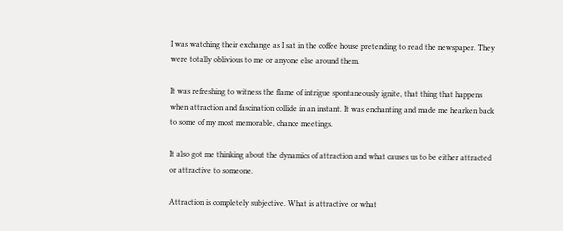I was watching their exchange as I sat in the coffee house pretending to read the newspaper. They were totally oblivious to me or anyone else around them.

It was refreshing to witness the flame of intrigue spontaneously ignite, that thing that happens when attraction and fascination collide in an instant. It was enchanting and made me hearken back to some of my most memorable, chance meetings.

It also got me thinking about the dynamics of attraction and what causes us to be either attracted or attractive to someone.

Attraction is completely subjective. What is attractive or what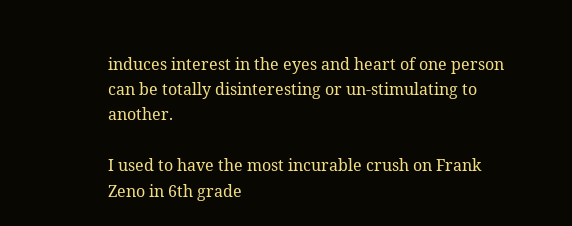induces interest in the eyes and heart of one person can be totally disinteresting or un-stimulating to another.

I used to have the most incurable crush on Frank Zeno in 6th grade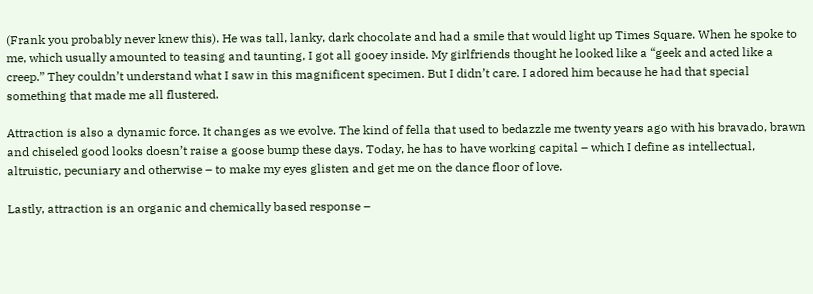(Frank you probably never knew this). He was tall, lanky, dark chocolate and had a smile that would light up Times Square. When he spoke to me, which usually amounted to teasing and taunting, I got all gooey inside. My girlfriends thought he looked like a “geek and acted like a creep.” They couldn’t understand what I saw in this magnificent specimen. But I didn’t care. I adored him because he had that special something that made me all flustered.

Attraction is also a dynamic force. It changes as we evolve. The kind of fella that used to bedazzle me twenty years ago with his bravado, brawn and chiseled good looks doesn’t raise a goose bump these days. Today, he has to have working capital – which I define as intellectual, altruistic, pecuniary and otherwise – to make my eyes glisten and get me on the dance floor of love.

Lastly, attraction is an organic and chemically based response –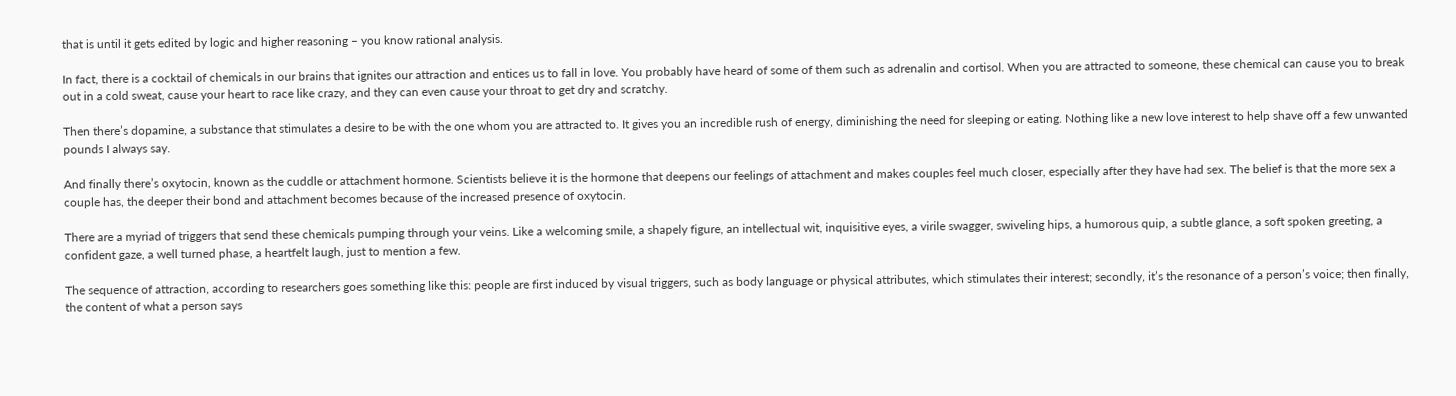that is until it gets edited by logic and higher reasoning – you know rational analysis.

In fact, there is a cocktail of chemicals in our brains that ignites our attraction and entices us to fall in love. You probably have heard of some of them such as adrenalin and cortisol. When you are attracted to someone, these chemical can cause you to break out in a cold sweat, cause your heart to race like crazy, and they can even cause your throat to get dry and scratchy.

Then there’s dopamine, a substance that stimulates a desire to be with the one whom you are attracted to. It gives you an incredible rush of energy, diminishing the need for sleeping or eating. Nothing like a new love interest to help shave off a few unwanted pounds I always say.

And finally there’s oxytocin, known as the cuddle or attachment hormone. Scientists believe it is the hormone that deepens our feelings of attachment and makes couples feel much closer, especially after they have had sex. The belief is that the more sex a couple has, the deeper their bond and attachment becomes because of the increased presence of oxytocin.

There are a myriad of triggers that send these chemicals pumping through your veins. Like a welcoming smile, a shapely figure, an intellectual wit, inquisitive eyes, a virile swagger, swiveling hips, a humorous quip, a subtle glance, a soft spoken greeting, a confident gaze, a well turned phase, a heartfelt laugh, just to mention a few.

The sequence of attraction, according to researchers goes something like this: people are first induced by visual triggers, such as body language or physical attributes, which stimulates their interest; secondly, it’s the resonance of a person’s voice; then finally, the content of what a person says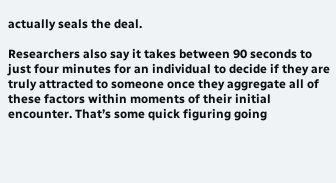actually seals the deal.

Researchers also say it takes between 90 seconds to just four minutes for an individual to decide if they are truly attracted to someone once they aggregate all of these factors within moments of their initial encounter. That’s some quick figuring going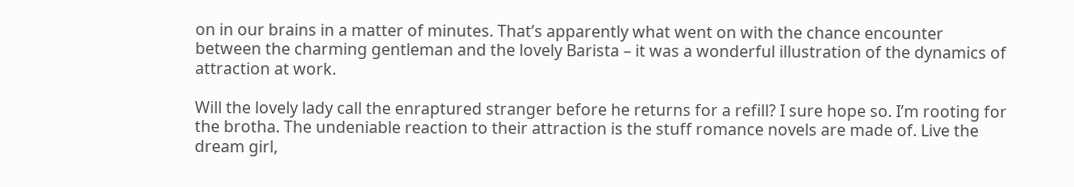on in our brains in a matter of minutes. That’s apparently what went on with the chance encounter between the charming gentleman and the lovely Barista – it was a wonderful illustration of the dynamics of attraction at work.

Will the lovely lady call the enraptured stranger before he returns for a refill? I sure hope so. I’m rooting for the brotha. The undeniable reaction to their attraction is the stuff romance novels are made of. Live the dream girl,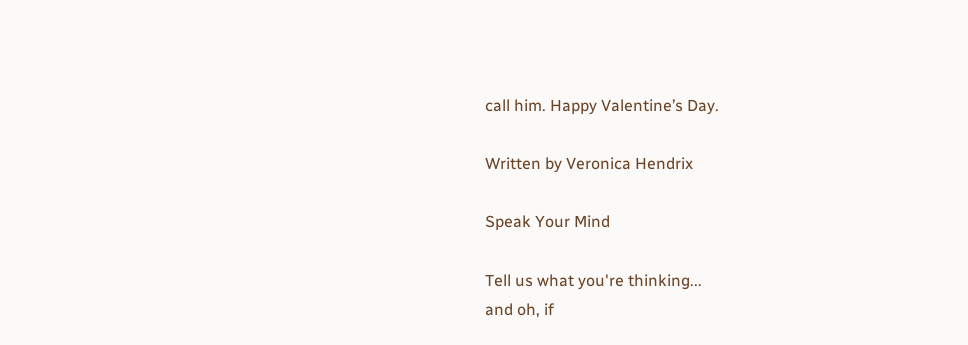call him. Happy Valentine’s Day.

Written by Veronica Hendrix

Speak Your Mind

Tell us what you're thinking...
and oh, if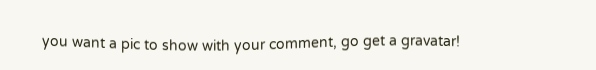you want a pic to show with your comment, go get a gravatar!